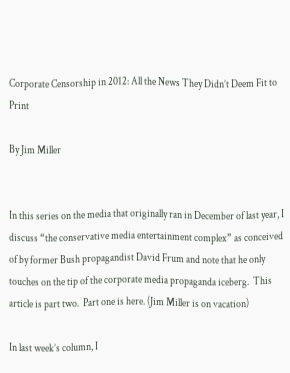Corporate Censorship in 2012: All the News They Didn’t Deem Fit to Print

By Jim Miller


In this series on the media that originally ran in December of last year, I discuss “the conservative media entertainment complex” as conceived of by former Bush propagandist David Frum and note that he only touches on the tip of the corporate media propaganda iceberg.  This article is part two.  Part one is here. (Jim Miller is on vacation)

In last week’s column, I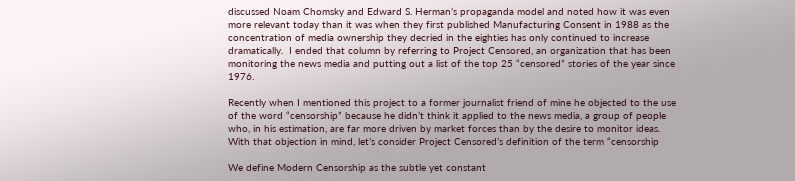discussed Noam Chomsky and Edward S. Herman’s propaganda model and noted how it was even more relevant today than it was when they first published Manufacturing Consent in 1988 as the concentration of media ownership they decried in the eighties has only continued to increase dramatically.  I ended that column by referring to Project Censored, an organization that has been monitoring the news media and putting out a list of the top 25 “censored” stories of the year since 1976.

Recently when I mentioned this project to a former journalist friend of mine he objected to the use of the word “censorship” because he didn’t think it applied to the news media, a group of people who, in his estimation, are far more driven by market forces than by the desire to monitor ideas.  With that objection in mind, let’s consider Project Censored’s definition of the term “censorship

We define Modern Censorship as the subtle yet constant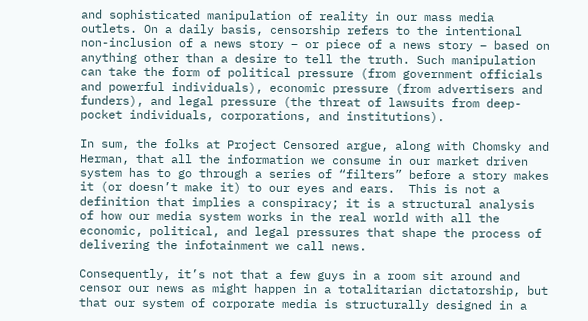and sophisticated manipulation of reality in our mass media outlets. On a daily basis, censorship refers to the intentional non-inclusion of a news story – or piece of a news story – based on anything other than a desire to tell the truth. Such manipulation can take the form of political pressure (from government officials and powerful individuals), economic pressure (from advertisers and funders), and legal pressure (the threat of lawsuits from deep-pocket individuals, corporations, and institutions).

In sum, the folks at Project Censored argue, along with Chomsky and Herman, that all the information we consume in our market driven system has to go through a series of “filters” before a story makes it (or doesn’t make it) to our eyes and ears.  This is not a definition that implies a conspiracy; it is a structural analysis of how our media system works in the real world with all the economic, political, and legal pressures that shape the process of delivering the infotainment we call news.

Consequently, it’s not that a few guys in a room sit around and censor our news as might happen in a totalitarian dictatorship, but that our system of corporate media is structurally designed in a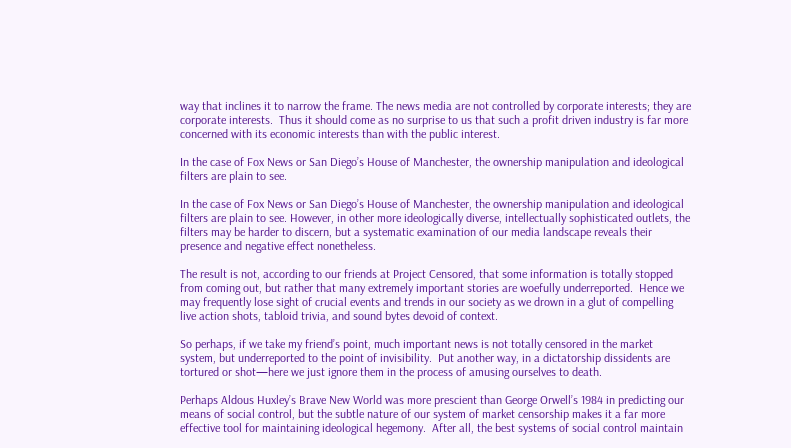way that inclines it to narrow the frame. The news media are not controlled by corporate interests; they are corporate interests.  Thus it should come as no surprise to us that such a profit driven industry is far more concerned with its economic interests than with the public interest.

In the case of Fox News or San Diego’s House of Manchester, the ownership manipulation and ideological filters are plain to see.

In the case of Fox News or San Diego’s House of Manchester, the ownership manipulation and ideological filters are plain to see. However, in other more ideologically diverse, intellectually sophisticated outlets, the filters may be harder to discern, but a systematic examination of our media landscape reveals their presence and negative effect nonetheless.

The result is not, according to our friends at Project Censored, that some information is totally stopped from coming out, but rather that many extremely important stories are woefully underreported.  Hence we may frequently lose sight of crucial events and trends in our society as we drown in a glut of compelling live action shots, tabloid trivia, and sound bytes devoid of context.

So perhaps, if we take my friend’s point, much important news is not totally censored in the market system, but underreported to the point of invisibility.  Put another way, in a dictatorship dissidents are tortured or shot—here we just ignore them in the process of amusing ourselves to death.

Perhaps Aldous Huxley’s Brave New World was more prescient than George Orwell’s 1984 in predicting our means of social control, but the subtle nature of our system of market censorship makes it a far more effective tool for maintaining ideological hegemony.  After all, the best systems of social control maintain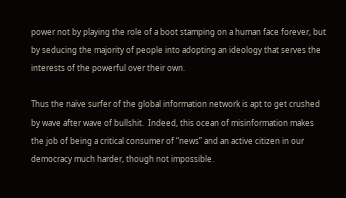power not by playing the role of a boot stamping on a human face forever, but by seducing the majority of people into adopting an ideology that serves the interests of the powerful over their own.

Thus the naïve surfer of the global information network is apt to get crushed by wave after wave of bullshit.  Indeed, this ocean of misinformation makes the job of being a critical consumer of “news” and an active citizen in our democracy much harder, though not impossible.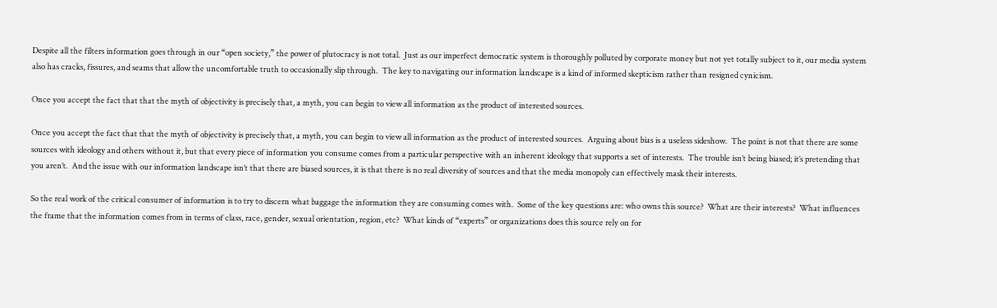Despite all the filters information goes through in our “open society,” the power of plutocracy is not total.  Just as our imperfect democratic system is thoroughly polluted by corporate money but not yet totally subject to it, our media system also has cracks, fissures, and seams that allow the uncomfortable truth to occasionally slip through.  The key to navigating our information landscape is a kind of informed skepticism rather than resigned cynicism.

Once you accept the fact that that the myth of objectivity is precisely that, a myth, you can begin to view all information as the product of interested sources.

Once you accept the fact that that the myth of objectivity is precisely that, a myth, you can begin to view all information as the product of interested sources.  Arguing about bias is a useless sideshow.  The point is not that there are some sources with ideology and others without it, but that every piece of information you consume comes from a particular perspective with an inherent ideology that supports a set of interests.  The trouble isn’t being biased; it’s pretending that you aren’t.  And the issue with our information landscape isn’t that there are biased sources, it is that there is no real diversity of sources and that the media monopoly can effectively mask their interests.

So the real work of the critical consumer of information is to try to discern what baggage the information they are consuming comes with.  Some of the key questions are: who owns this source?  What are their interests?  What influences the frame that the information comes from in terms of class, race, gender, sexual orientation, region, etc?  What kinds of “experts” or organizations does this source rely on for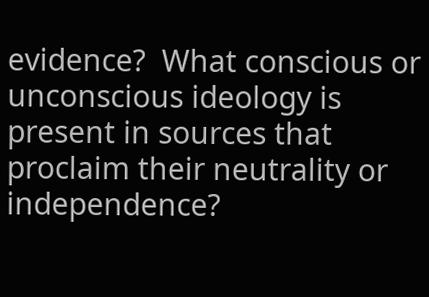evidence?  What conscious or unconscious ideology is present in sources that proclaim their neutrality or independence?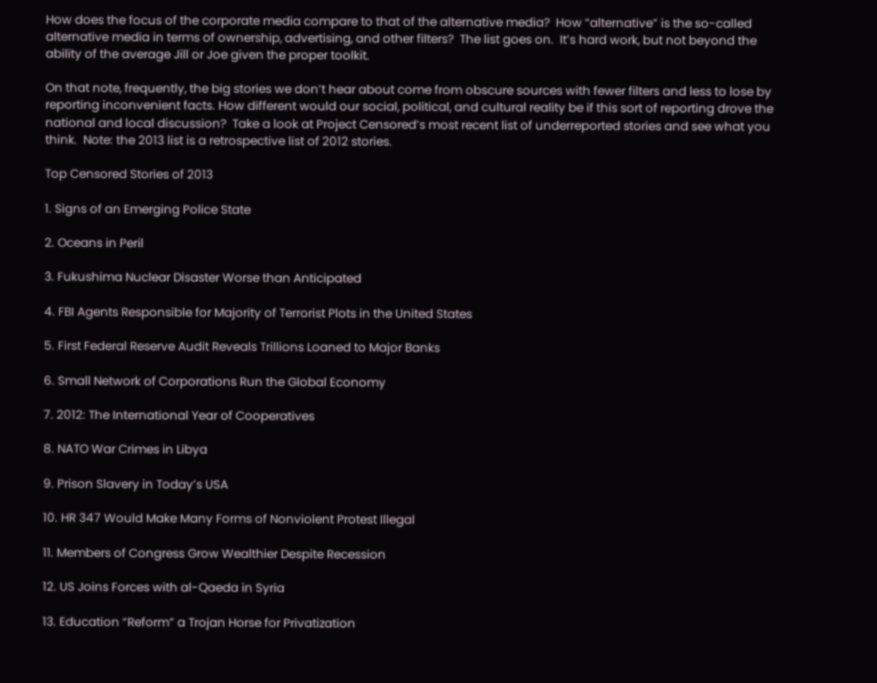How does the focus of the corporate media compare to that of the alternative media?  How “alternative” is the so-called alternative media in terms of ownership, advertising, and other filters?  The list goes on.  It’s hard work, but not beyond the ability of the average Jill or Joe given the proper toolkit.

On that note, frequently, the big stories we don’t hear about come from obscure sources with fewer filters and less to lose by reporting inconvenient facts. How different would our social, political, and cultural reality be if this sort of reporting drove the national and local discussion?  Take a look at Project Censored’s most recent list of underreported stories and see what you think.  Note: the 2013 list is a retrospective list of 2012 stories.

Top Censored Stories of 2013

1. Signs of an Emerging Police State

2. Oceans in Peril

3. Fukushima Nuclear Disaster Worse than Anticipated

4. FBI Agents Responsible for Majority of Terrorist Plots in the United States

5. First Federal Reserve Audit Reveals Trillions Loaned to Major Banks

6. Small Network of Corporations Run the Global Economy

7. 2012: The International Year of Cooperatives

8. NATO War Crimes in Libya

9. Prison Slavery in Today’s USA

10. HR 347 Would Make Many Forms of Nonviolent Protest Illegal

11. Members of Congress Grow Wealthier Despite Recession

12. US Joins Forces with al-Qaeda in Syria

13. Education “Reform” a Trojan Horse for Privatization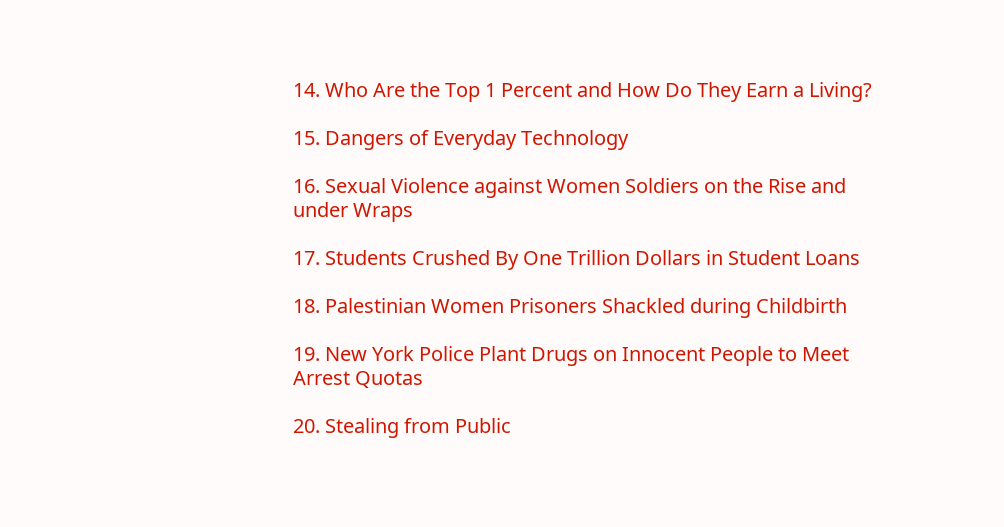14. Who Are the Top 1 Percent and How Do They Earn a Living?

15. Dangers of Everyday Technology

16. Sexual Violence against Women Soldiers on the Rise and under Wraps

17. Students Crushed By One Trillion Dollars in Student Loans

18. Palestinian Women Prisoners Shackled during Childbirth

19. New York Police Plant Drugs on Innocent People to Meet Arrest Quotas

20. Stealing from Public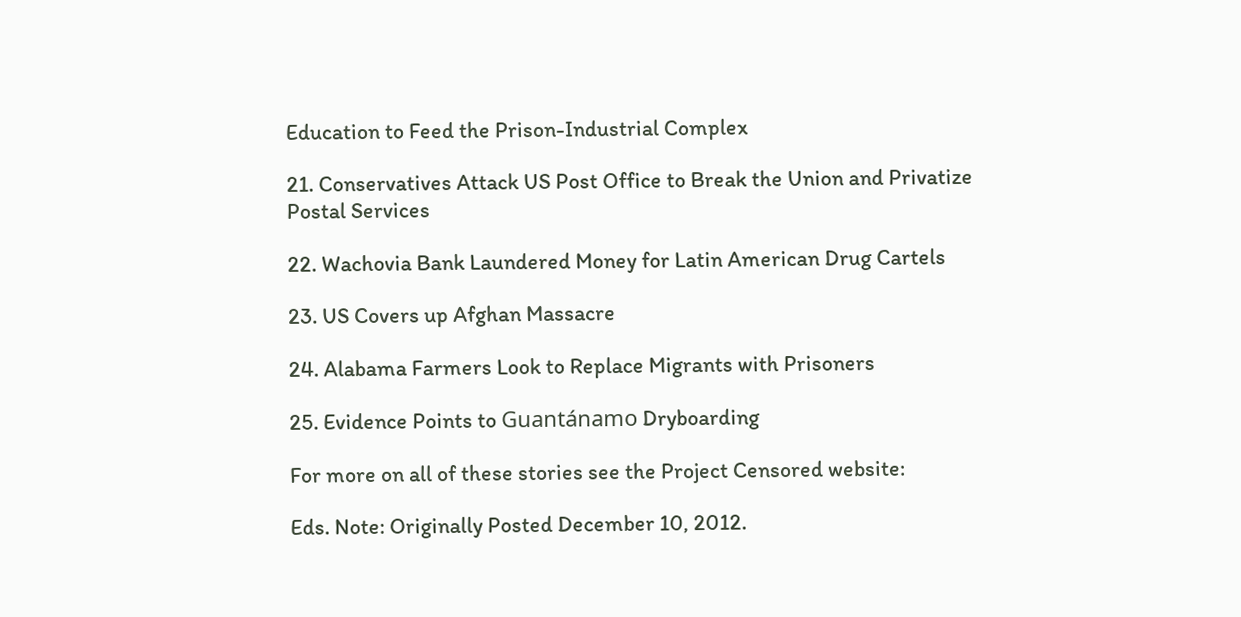Education to Feed the Prison-Industrial Complex

21. Conservatives Attack US Post Office to Break the Union and Privatize Postal Services

22. Wachovia Bank Laundered Money for Latin American Drug Cartels

23. US Covers up Afghan Massacre

24. Alabama Farmers Look to Replace Migrants with Prisoners

25. Evidence Points to Guantánamo Dryboarding

For more on all of these stories see the Project Censored website:

Eds. Note: Originally Posted December 10, 2012.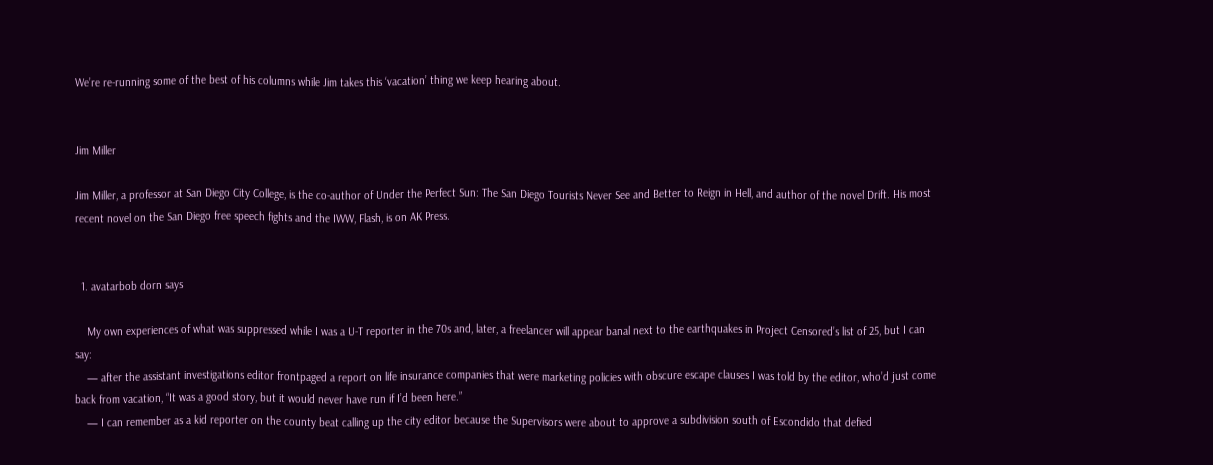We’re re-running some of the best of his columns while Jim takes this ‘vacation’ thing we keep hearing about.


Jim Miller

Jim Miller, a professor at San Diego City College, is the co-author of Under the Perfect Sun: The San Diego Tourists Never See and Better to Reign in Hell, and author of the novel Drift. His most recent novel on the San Diego free speech fights and the IWW, Flash, is on AK Press.


  1. avatarbob dorn says

    My own experiences of what was suppressed while I was a U-T reporter in the 70s and, later, a freelancer will appear banal next to the earthquakes in Project Censored’s list of 25, but I can say:
    — after the assistant investigations editor frontpaged a report on life insurance companies that were marketing policies with obscure escape clauses I was told by the editor, who’d just come back from vacation, “It was a good story, but it would never have run if I’d been here.”
    — I can remember as a kid reporter on the county beat calling up the city editor because the Supervisors were about to approve a subdivision south of Escondido that defied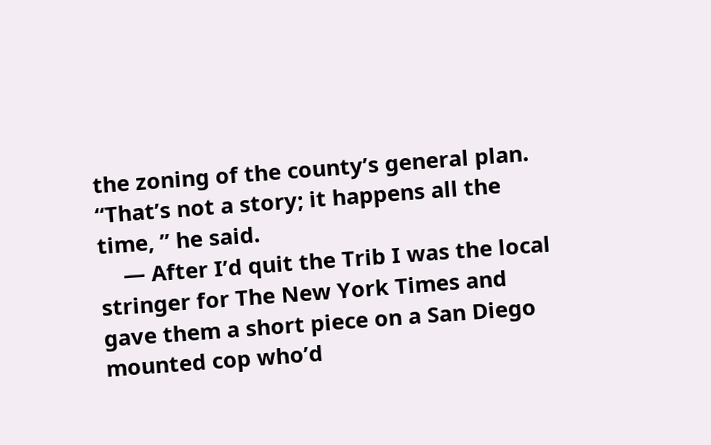the zoning of the county’s general plan. “That’s not a story; it happens all the time, ” he said.
    — After I’d quit the Trib I was the local stringer for The New York Times and gave them a short piece on a San Diego mounted cop who’d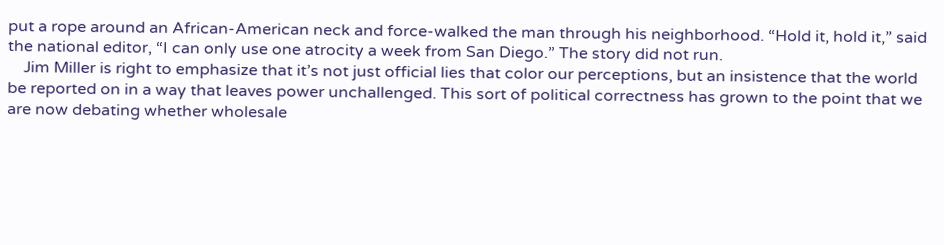put a rope around an African-American neck and force-walked the man through his neighborhood. “Hold it, hold it,” said the national editor, “I can only use one atrocity a week from San Diego.” The story did not run.
    Jim Miller is right to emphasize that it’s not just official lies that color our perceptions, but an insistence that the world be reported on in a way that leaves power unchallenged. This sort of political correctness has grown to the point that we are now debating whether wholesale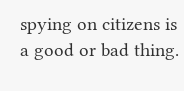spying on citizens is a good or bad thing.